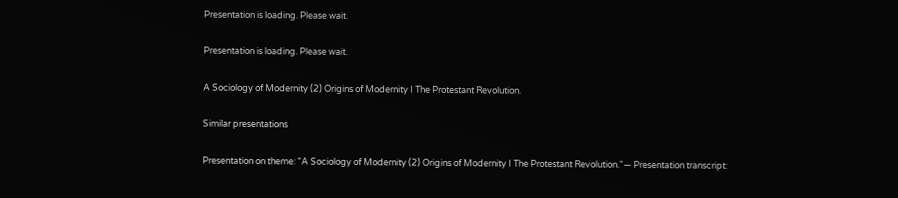Presentation is loading. Please wait.

Presentation is loading. Please wait.

A Sociology of Modernity (2) Origins of Modernity I The Protestant Revolution.

Similar presentations

Presentation on theme: "A Sociology of Modernity (2) Origins of Modernity I The Protestant Revolution."— Presentation transcript: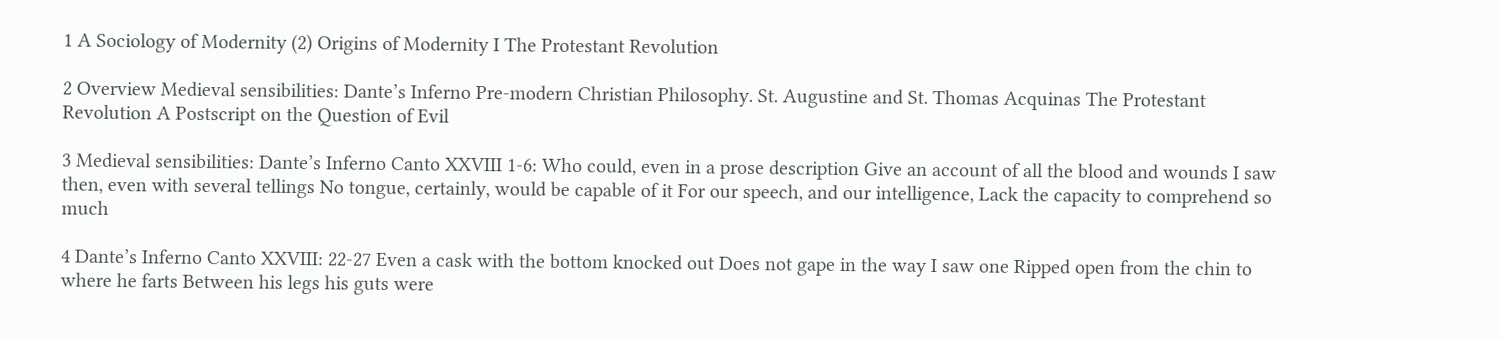1 A Sociology of Modernity (2) Origins of Modernity I The Protestant Revolution

2 Overview Medieval sensibilities: Dante’s Inferno Pre-modern Christian Philosophy. St. Augustine and St. Thomas Acquinas The Protestant Revolution A Postscript on the Question of Evil

3 Medieval sensibilities: Dante’s Inferno Canto XXVIII 1-6: Who could, even in a prose description Give an account of all the blood and wounds I saw then, even with several tellings No tongue, certainly, would be capable of it For our speech, and our intelligence, Lack the capacity to comprehend so much

4 Dante’s Inferno Canto XXVIII: 22-27 Even a cask with the bottom knocked out Does not gape in the way I saw one Ripped open from the chin to where he farts Between his legs his guts were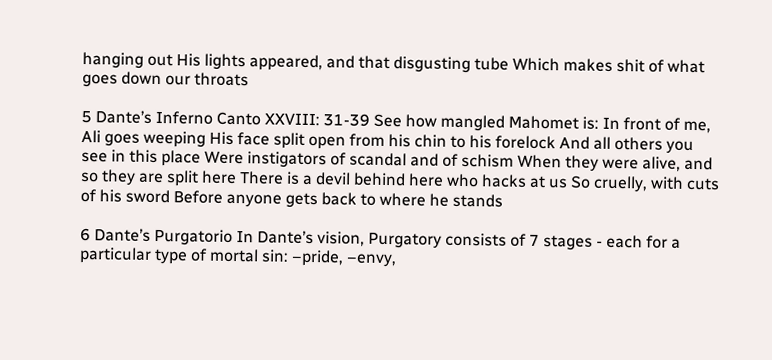hanging out His lights appeared, and that disgusting tube Which makes shit of what goes down our throats

5 Dante’s Inferno Canto XXVIII: 31-39 See how mangled Mahomet is: In front of me, Ali goes weeping His face split open from his chin to his forelock And all others you see in this place Were instigators of scandal and of schism When they were alive, and so they are split here There is a devil behind here who hacks at us So cruelly, with cuts of his sword Before anyone gets back to where he stands

6 Dante’s Purgatorio In Dante’s vision, Purgatory consists of 7 stages - each for a particular type of mortal sin: –pride, –envy,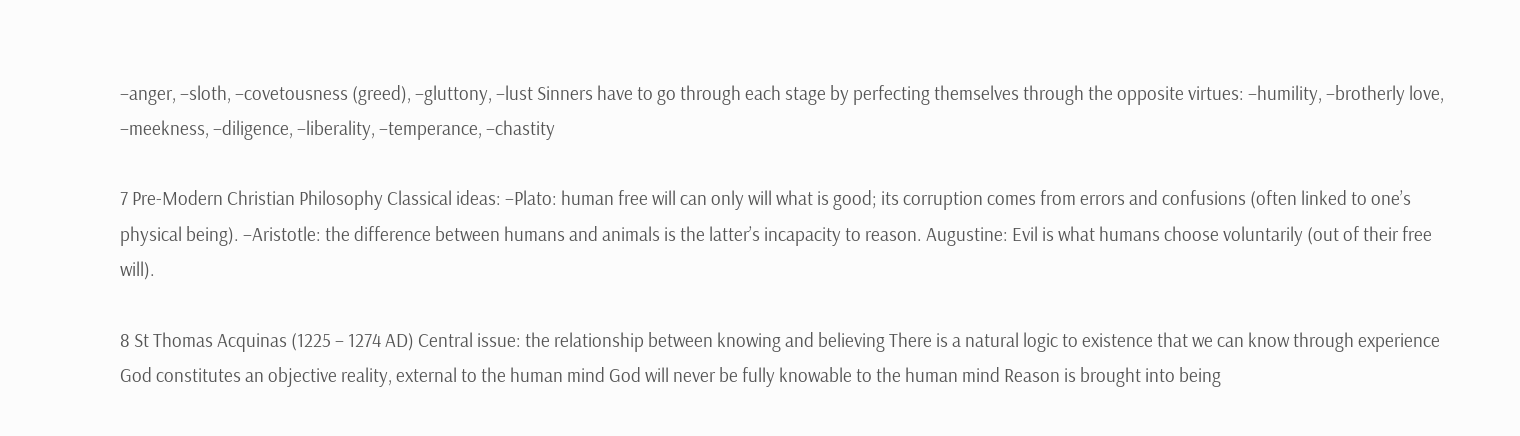–anger, –sloth, –covetousness (greed), –gluttony, –lust Sinners have to go through each stage by perfecting themselves through the opposite virtues: –humility, –brotherly love, –meekness, –diligence, –liberality, –temperance, –chastity

7 Pre-Modern Christian Philosophy Classical ideas: –Plato: human free will can only will what is good; its corruption comes from errors and confusions (often linked to one’s physical being). –Aristotle: the difference between humans and animals is the latter’s incapacity to reason. Augustine: Evil is what humans choose voluntarily (out of their free will).

8 St Thomas Acquinas (1225 – 1274 AD) Central issue: the relationship between knowing and believing There is a natural logic to existence that we can know through experience God constitutes an objective reality, external to the human mind God will never be fully knowable to the human mind Reason is brought into being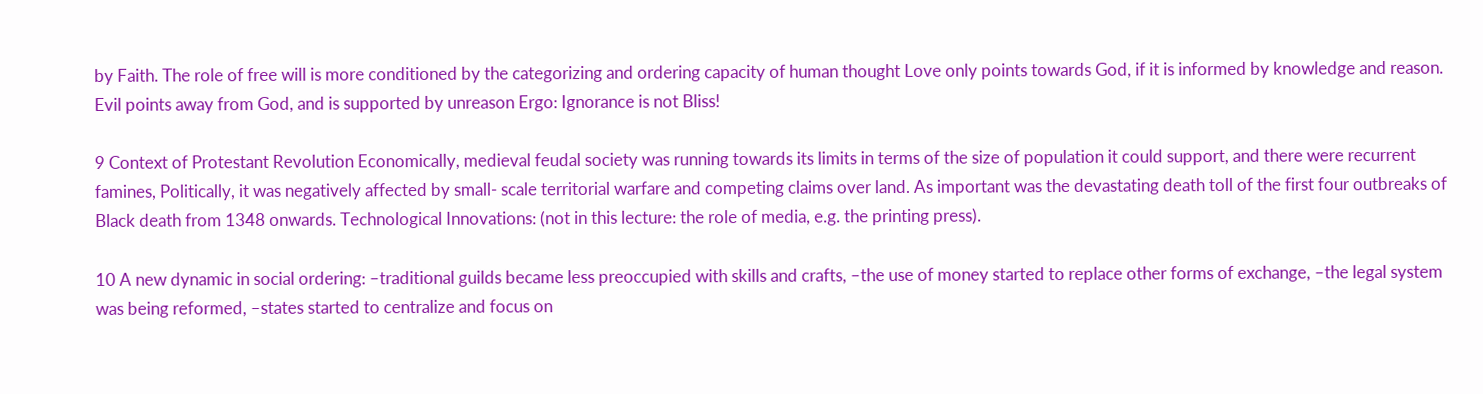by Faith. The role of free will is more conditioned by the categorizing and ordering capacity of human thought Love only points towards God, if it is informed by knowledge and reason. Evil points away from God, and is supported by unreason Ergo: Ignorance is not Bliss!

9 Context of Protestant Revolution Economically, medieval feudal society was running towards its limits in terms of the size of population it could support, and there were recurrent famines, Politically, it was negatively affected by small- scale territorial warfare and competing claims over land. As important was the devastating death toll of the first four outbreaks of Black death from 1348 onwards. Technological Innovations: (not in this lecture: the role of media, e.g. the printing press).

10 A new dynamic in social ordering: –traditional guilds became less preoccupied with skills and crafts, –the use of money started to replace other forms of exchange, –the legal system was being reformed, –states started to centralize and focus on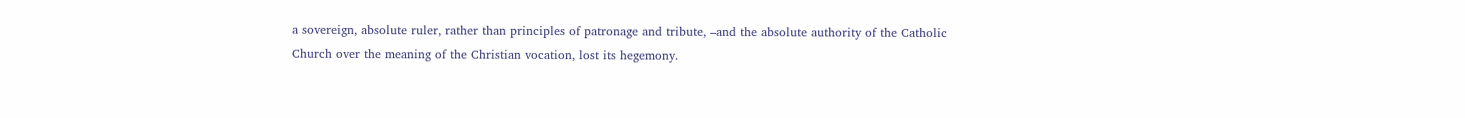a sovereign, absolute ruler, rather than principles of patronage and tribute, –and the absolute authority of the Catholic Church over the meaning of the Christian vocation, lost its hegemony.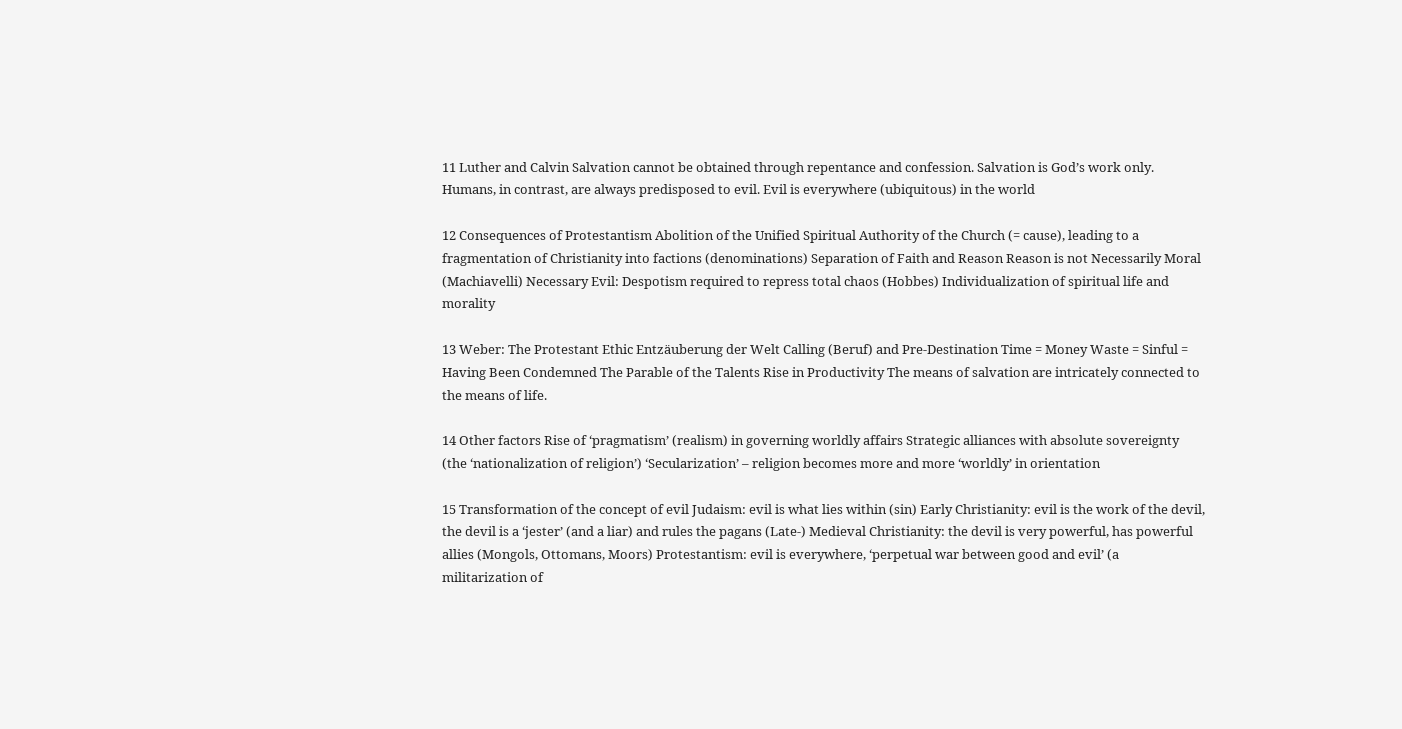11 Luther and Calvin Salvation cannot be obtained through repentance and confession. Salvation is God’s work only. Humans, in contrast, are always predisposed to evil. Evil is everywhere (ubiquitous) in the world

12 Consequences of Protestantism Abolition of the Unified Spiritual Authority of the Church (= cause), leading to a fragmentation of Christianity into factions (denominations) Separation of Faith and Reason Reason is not Necessarily Moral (Machiavelli) Necessary Evil: Despotism required to repress total chaos (Hobbes) Individualization of spiritual life and morality

13 Weber: The Protestant Ethic Entzäuberung der Welt Calling (Beruf) and Pre-Destination Time = Money Waste = Sinful = Having Been Condemned The Parable of the Talents Rise in Productivity The means of salvation are intricately connected to the means of life.

14 Other factors Rise of ‘pragmatism’ (realism) in governing worldly affairs Strategic alliances with absolute sovereignty (the ‘nationalization of religion’) ‘Secularization’ – religion becomes more and more ‘worldly’ in orientation

15 Transformation of the concept of evil Judaism: evil is what lies within (sin) Early Christianity: evil is the work of the devil, the devil is a ‘jester’ (and a liar) and rules the pagans (Late-) Medieval Christianity: the devil is very powerful, has powerful allies (Mongols, Ottomans, Moors) Protestantism: evil is everywhere, ‘perpetual war between good and evil’ (a militarization of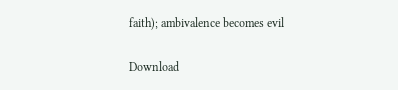faith); ambivalence becomes evil

Download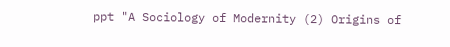ppt "A Sociology of Modernity (2) Origins of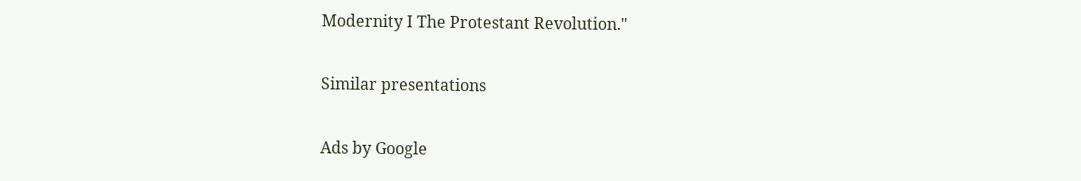Modernity I The Protestant Revolution."

Similar presentations

Ads by Google